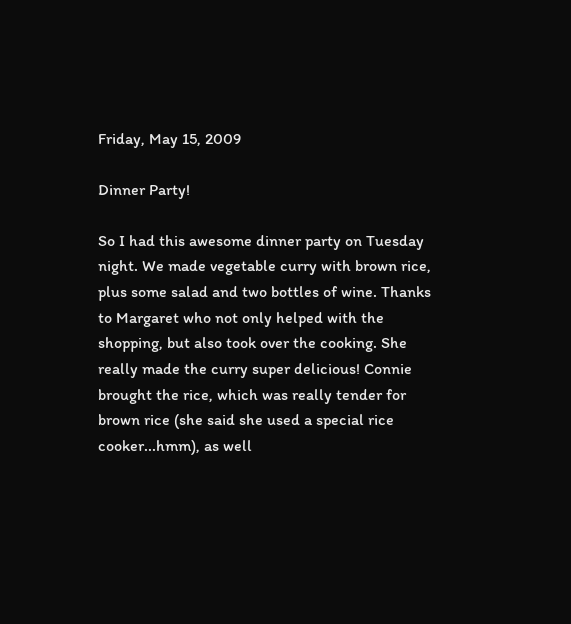Friday, May 15, 2009

Dinner Party!

So I had this awesome dinner party on Tuesday night. We made vegetable curry with brown rice, plus some salad and two bottles of wine. Thanks to Margaret who not only helped with the shopping, but also took over the cooking. She really made the curry super delicious! Connie brought the rice, which was really tender for brown rice (she said she used a special rice cooker...hmm), as well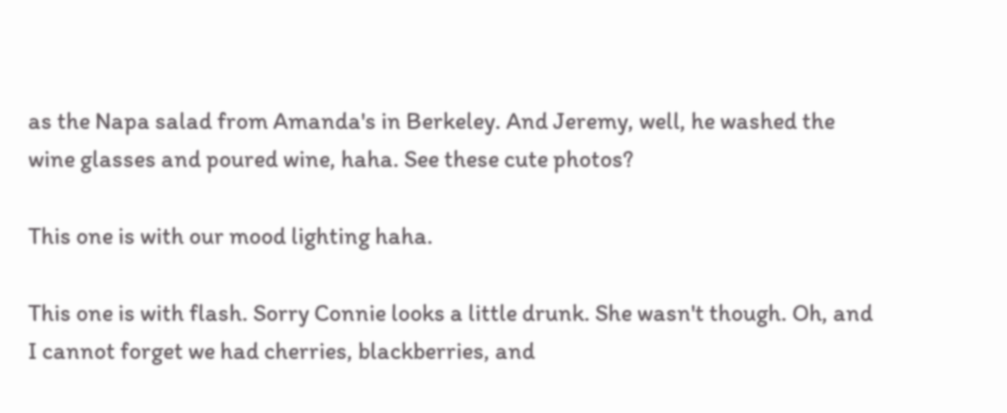as the Napa salad from Amanda's in Berkeley. And Jeremy, well, he washed the wine glasses and poured wine, haha. See these cute photos?

This one is with our mood lighting haha.

This one is with flash. Sorry Connie looks a little drunk. She wasn't though. Oh, and I cannot forget we had cherries, blackberries, and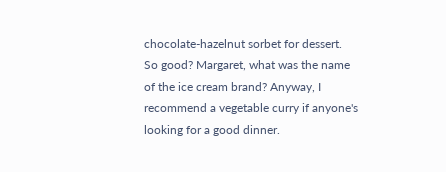chocolate-hazelnut sorbet for dessert. So good? Margaret, what was the name of the ice cream brand? Anyway, I recommend a vegetable curry if anyone's looking for a good dinner.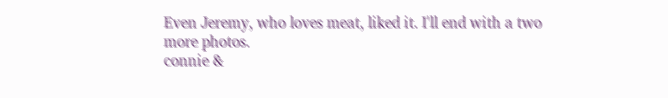Even Jeremy, who loves meat, liked it. I'll end with a two more photos.
connie &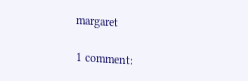margaret

1 comment: